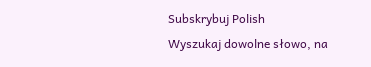Subskrybuj Polish
Wyszukaj dowolne słowo, na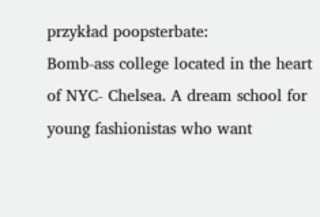przykład poopsterbate:
Bomb-ass college located in the heart of NYC- Chelsea. A dream school for young fashionistas who want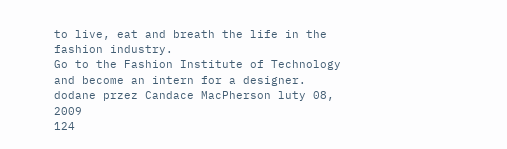to live, eat and breath the life in the fashion industry.
Go to the Fashion Institute of Technology and become an intern for a designer.
dodane przez Candace MacPherson luty 08, 2009
124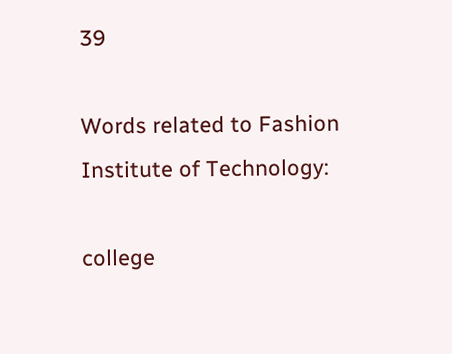39

Words related to Fashion Institute of Technology:

college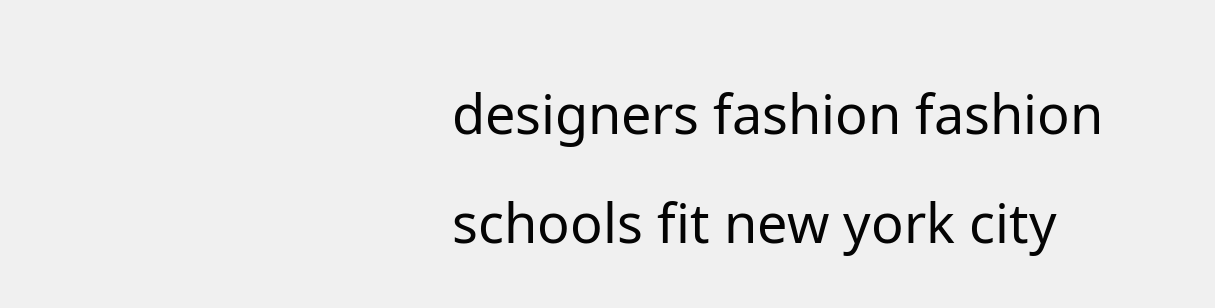designers fashion fashion schools fit new york city